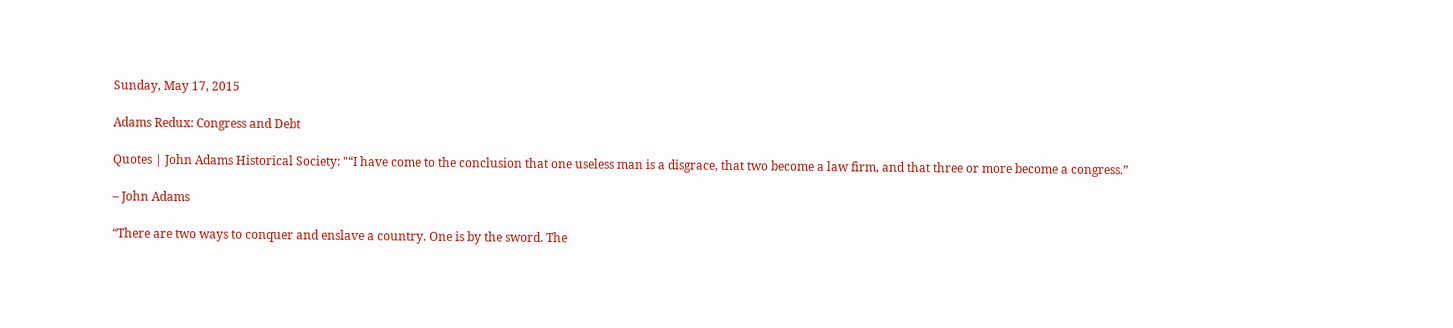Sunday, May 17, 2015

Adams Redux: Congress and Debt

Quotes | John Adams Historical Society: "“I have come to the conclusion that one useless man is a disgrace, that two become a law firm, and that three or more become a congress.”

– John Adams

“There are two ways to conquer and enslave a country. One is by the sword. The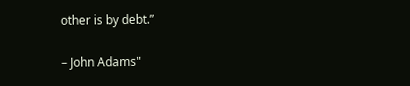other is by debt.”

– John Adams"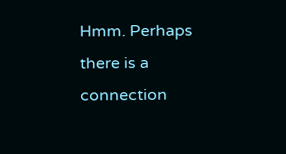Hmm. Perhaps there is a connection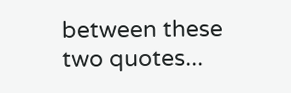between these two quotes...